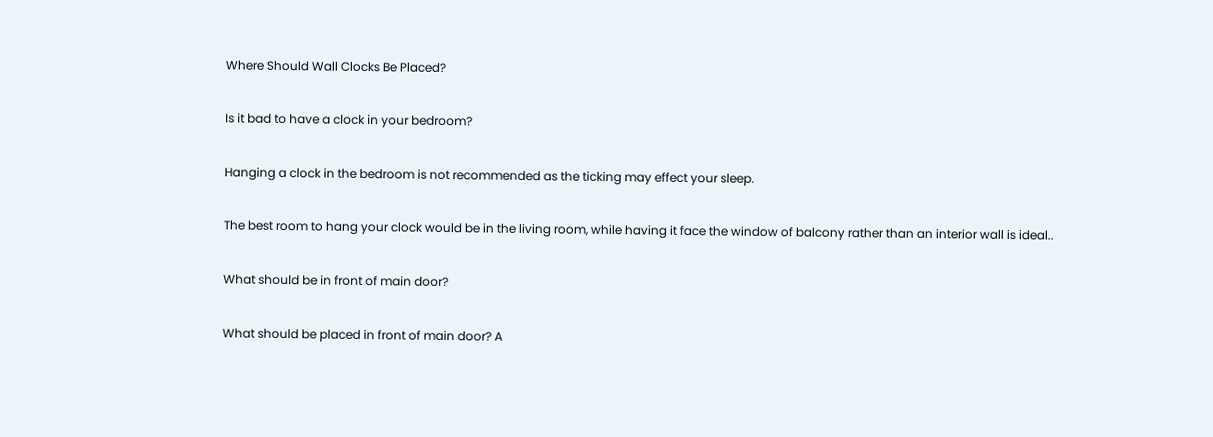Where Should Wall Clocks Be Placed?

Is it bad to have a clock in your bedroom?

Hanging a clock in the bedroom is not recommended as the ticking may effect your sleep.

The best room to hang your clock would be in the living room, while having it face the window of balcony rather than an interior wall is ideal..

What should be in front of main door?

What should be placed in front of main door? A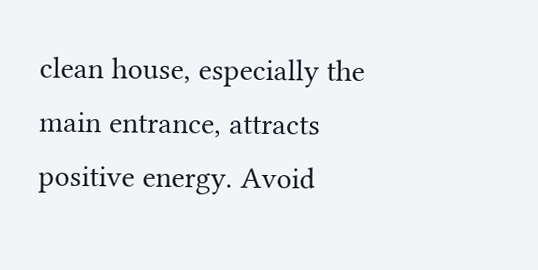clean house, especially the main entrance, attracts positive energy. Avoid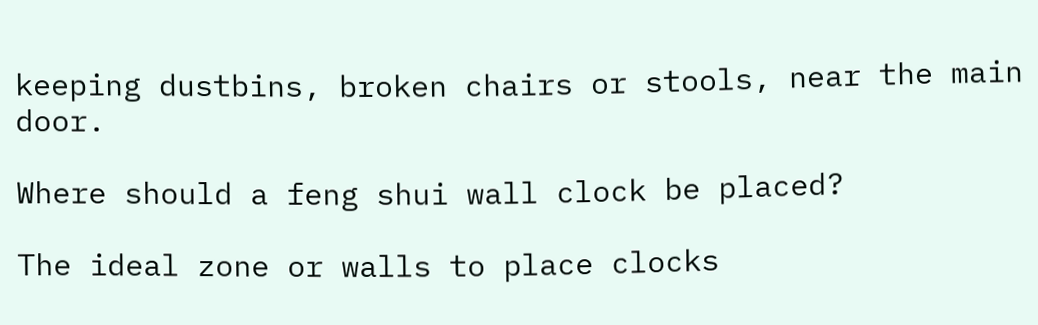keeping dustbins, broken chairs or stools, near the main door.

Where should a feng shui wall clock be placed?

The ideal zone or walls to place clocks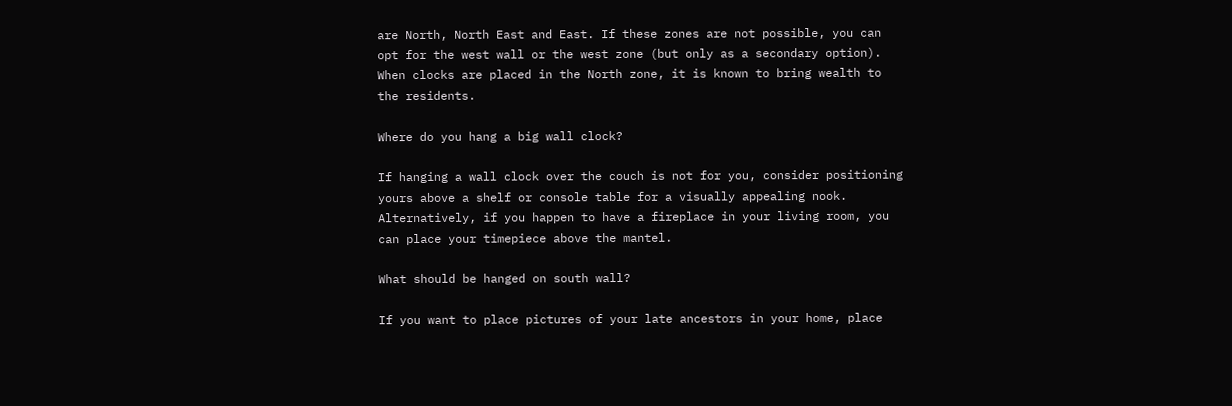are North, North East and East. If these zones are not possible, you can opt for the west wall or the west zone (but only as a secondary option). When clocks are placed in the North zone, it is known to bring wealth to the residents.

Where do you hang a big wall clock?

If hanging a wall clock over the couch is not for you, consider positioning yours above a shelf or console table for a visually appealing nook. Alternatively, if you happen to have a fireplace in your living room, you can place your timepiece above the mantel.

What should be hanged on south wall?

If you want to place pictures of your late ancestors in your home, place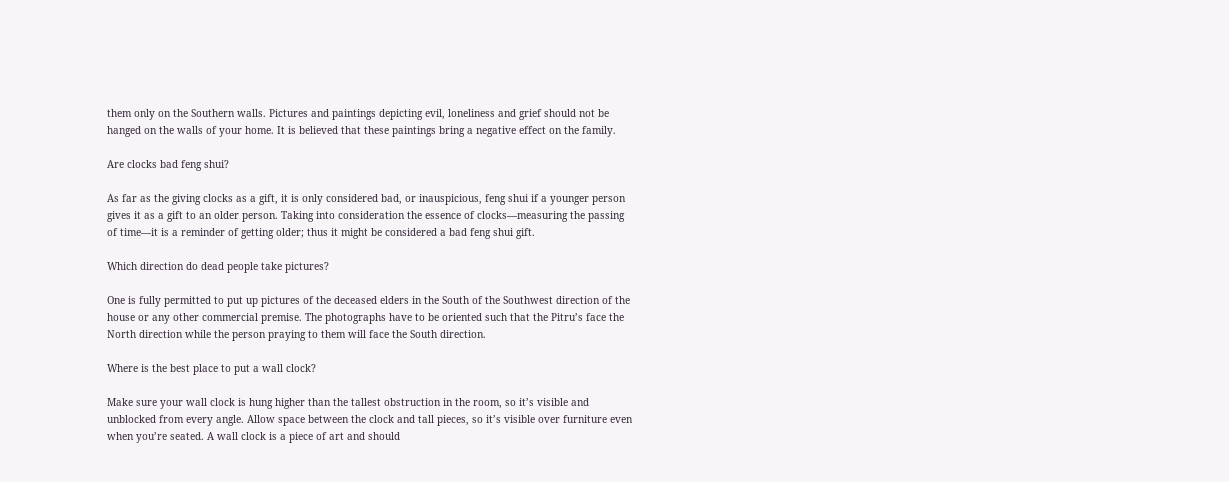them only on the Southern walls. Pictures and paintings depicting evil, loneliness and grief should not be hanged on the walls of your home. It is believed that these paintings bring a negative effect on the family.

Are clocks bad feng shui?

As far as the giving clocks as a gift, it is only considered bad, or inauspicious, feng shui if a younger person gives it as a gift to an older person. Taking into consideration the essence of clocks—measuring the passing of time—it is a reminder of getting older; thus it might be considered a bad feng shui gift.

Which direction do dead people take pictures?

One is fully permitted to put up pictures of the deceased elders in the South of the Southwest direction of the house or any other commercial premise. The photographs have to be oriented such that the Pitru’s face the North direction while the person praying to them will face the South direction.

Where is the best place to put a wall clock?

Make sure your wall clock is hung higher than the tallest obstruction in the room, so it’s visible and unblocked from every angle. Allow space between the clock and tall pieces, so it’s visible over furniture even when you’re seated. A wall clock is a piece of art and should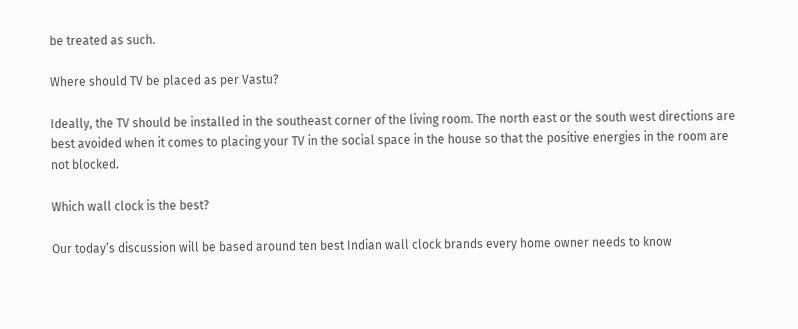be treated as such.

Where should TV be placed as per Vastu?

Ideally, the TV should be installed in the southeast corner of the living room. The north east or the south west directions are best avoided when it comes to placing your TV in the social space in the house so that the positive energies in the room are not blocked.

Which wall clock is the best?

Our today’s discussion will be based around ten best Indian wall clock brands every home owner needs to know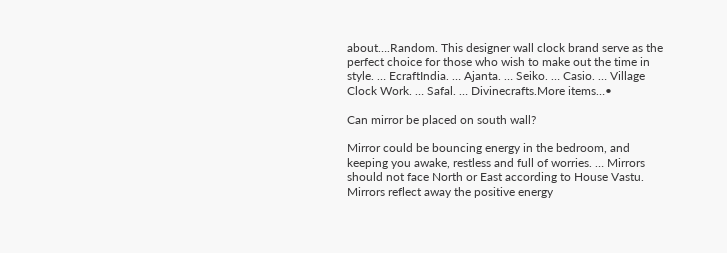about….Random. This designer wall clock brand serve as the perfect choice for those who wish to make out the time in style. … EcraftIndia. … Ajanta. … Seiko. … Casio. … Village Clock Work. … Safal. … Divinecrafts.More items…•

Can mirror be placed on south wall?

Mirror could be bouncing energy in the bedroom, and keeping you awake, restless and full of worries. … Mirrors should not face North or East according to House Vastu. Mirrors reflect away the positive energy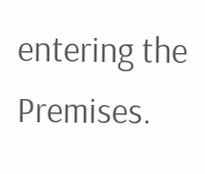entering the Premises.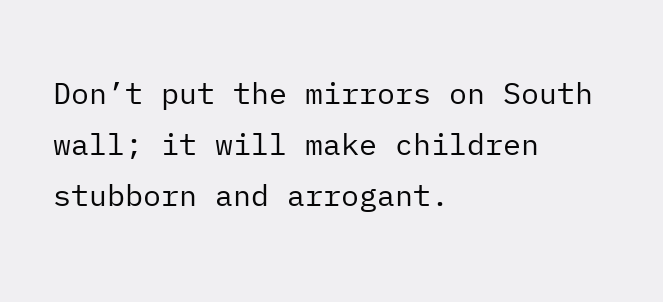Don’t put the mirrors on South wall; it will make children stubborn and arrogant.